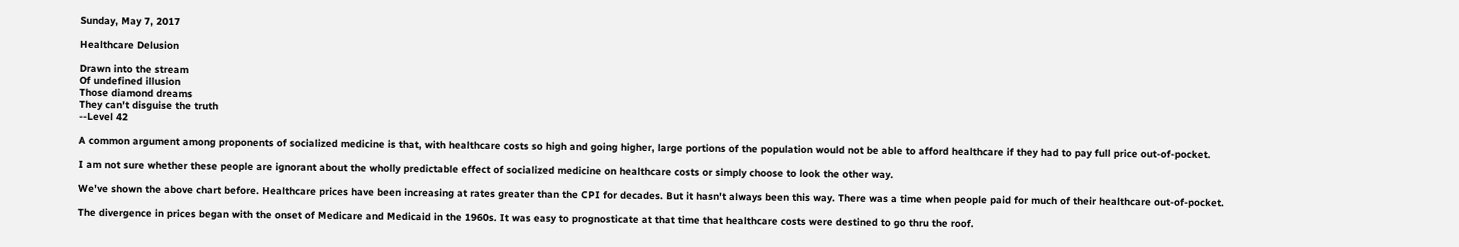Sunday, May 7, 2017

Healthcare Delusion

Drawn into the stream
Of undefined illusion
Those diamond dreams
They can't disguise the truth
--Level 42

A common argument among proponents of socialized medicine is that, with healthcare costs so high and going higher, large portions of the population would not be able to afford healthcare if they had to pay full price out-of-pocket.

I am not sure whether these people are ignorant about the wholly predictable effect of socialized medicine on healthcare costs or simply choose to look the other way.

We've shown the above chart before. Healthcare prices have been increasing at rates greater than the CPI for decades. But it hasn't always been this way. There was a time when people paid for much of their healthcare out-of-pocket.

The divergence in prices began with the onset of Medicare and Medicaid in the 1960s. It was easy to prognosticate at that time that healthcare costs were destined to go thru the roof.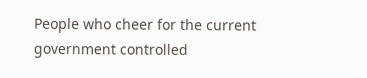People who cheer for the current government controlled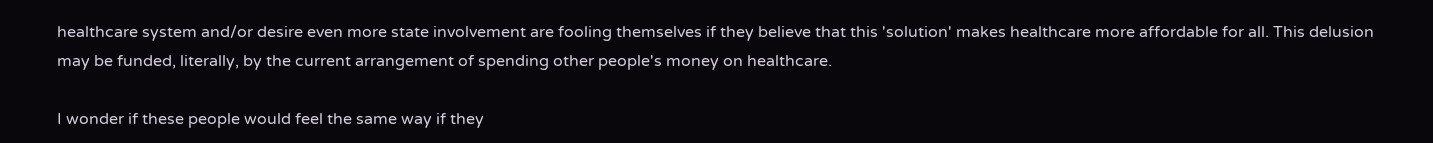healthcare system and/or desire even more state involvement are fooling themselves if they believe that this 'solution' makes healthcare more affordable for all. This delusion may be funded, literally, by the current arrangement of spending other people's money on healthcare.

I wonder if these people would feel the same way if they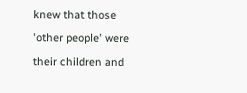knew that those 'other people' were their children and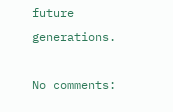future generations.

No comments: